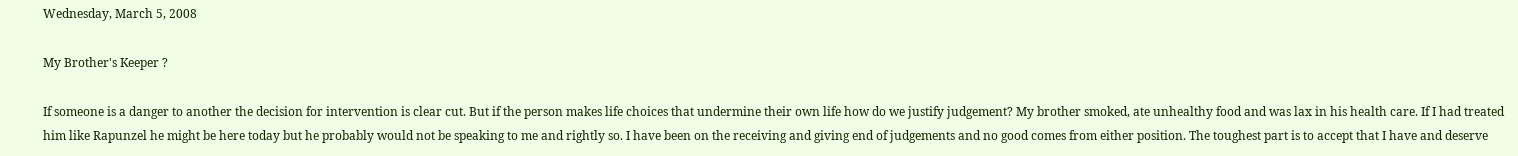Wednesday, March 5, 2008

My Brother's Keeper ?

If someone is a danger to another the decision for intervention is clear cut. But if the person makes life choices that undermine their own life how do we justify judgement? My brother smoked, ate unhealthy food and was lax in his health care. If I had treated him like Rapunzel he might be here today but he probably would not be speaking to me and rightly so. I have been on the receiving and giving end of judgements and no good comes from either position. The toughest part is to accept that I have and deserve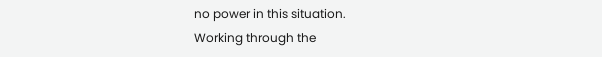no power in this situation.
Working through the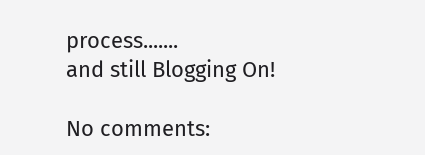process.......
and still Blogging On!

No comments: